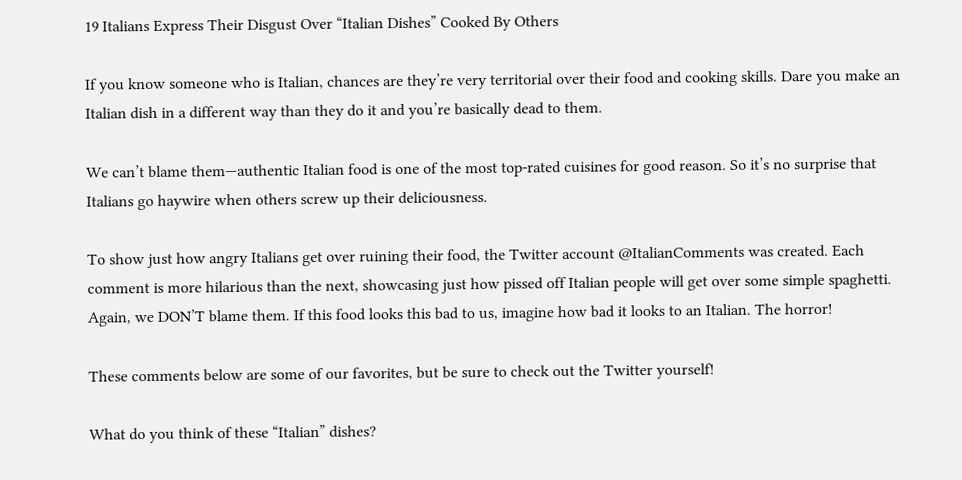19 Italians Express Their Disgust Over “Italian Dishes” Cooked By Others

If you know someone who is Italian, chances are they’re very territorial over their food and cooking skills. Dare you make an Italian dish in a different way than they do it and you’re basically dead to them.

We can’t blame them—authentic Italian food is one of the most top-rated cuisines for good reason. So it’s no surprise that Italians go haywire when others screw up their deliciousness.

To show just how angry Italians get over ruining their food, the Twitter account @ItalianComments was created. Each comment is more hilarious than the next, showcasing just how pissed off Italian people will get over some simple spaghetti. Again, we DON’T blame them. If this food looks this bad to us, imagine how bad it looks to an Italian. The horror!

These comments below are some of our favorites, but be sure to check out the Twitter yourself!

What do you think of these “Italian” dishes?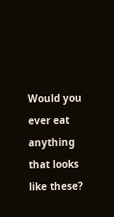Would you ever eat anything that looks like these?